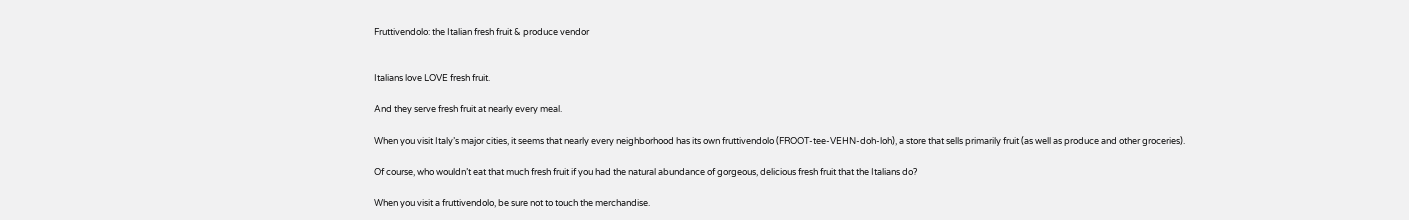Fruttivendolo: the Italian fresh fruit & produce vendor


Italians love LOVE fresh fruit.

And they serve fresh fruit at nearly every meal.

When you visit Italy’s major cities, it seems that nearly every neighborhood has its own fruttivendolo (FROOT-tee-VEHN-doh-loh), a store that sells primarily fruit (as well as produce and other groceries).

Of course, who wouldn’t eat that much fresh fruit if you had the natural abundance of gorgeous, delicious fresh fruit that the Italians do?

When you visit a fruttivendolo, be sure not to touch the merchandise.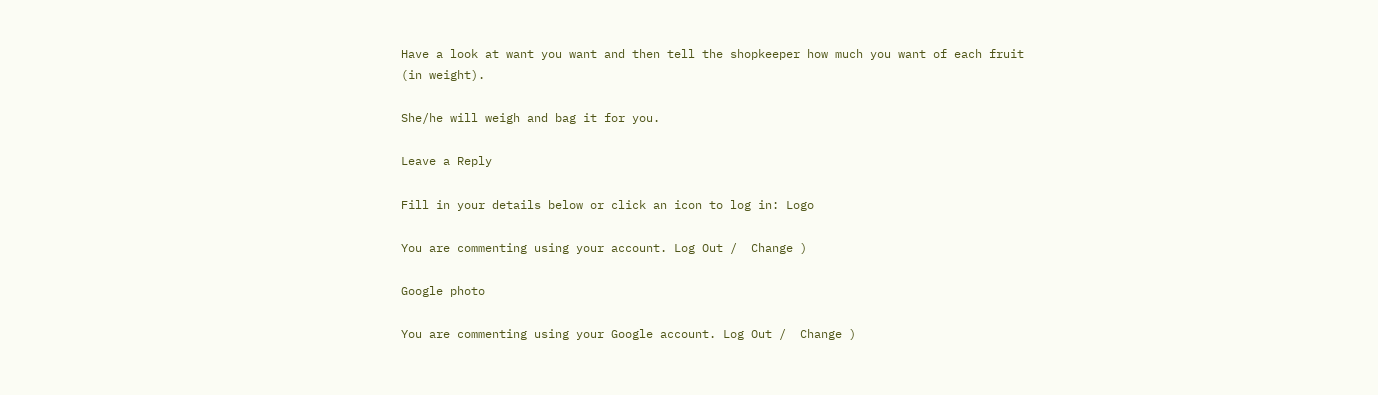Have a look at want you want and then tell the shopkeeper how much you want of each fruit (in weight).

She/he will weigh and bag it for you.

Leave a Reply

Fill in your details below or click an icon to log in: Logo

You are commenting using your account. Log Out /  Change )

Google photo

You are commenting using your Google account. Log Out /  Change )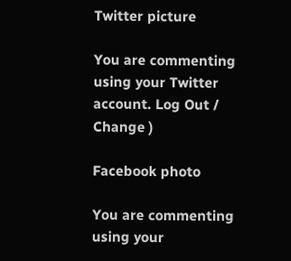Twitter picture

You are commenting using your Twitter account. Log Out /  Change )

Facebook photo

You are commenting using your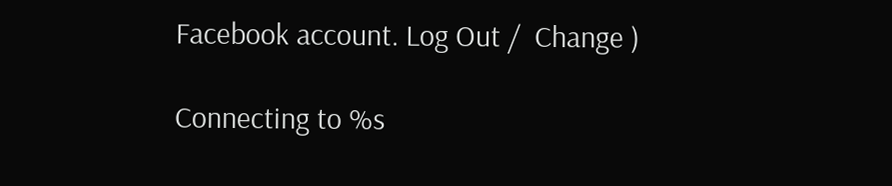Facebook account. Log Out /  Change )

Connecting to %s